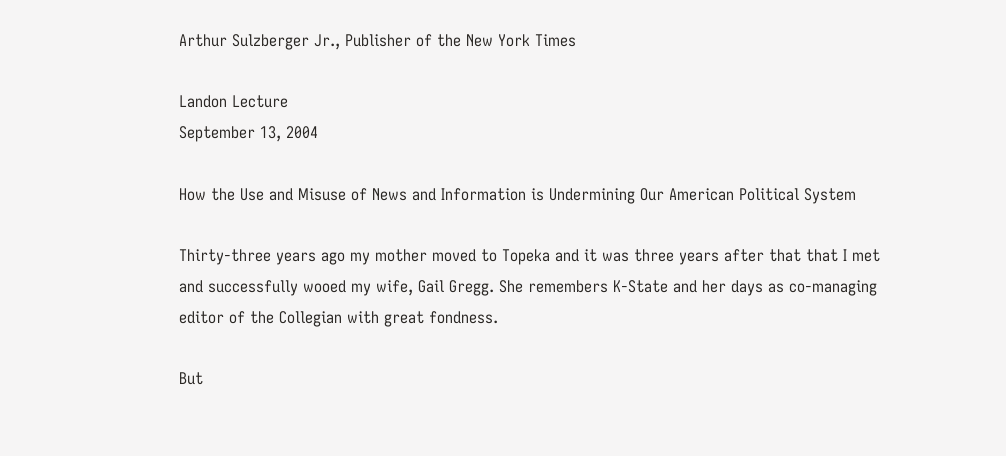Arthur Sulzberger Jr., Publisher of the New York Times

Landon Lecture
September 13, 2004

How the Use and Misuse of News and Information is Undermining Our American Political System

Thirty-three years ago my mother moved to Topeka and it was three years after that that I met and successfully wooed my wife, Gail Gregg. She remembers K-State and her days as co-managing editor of the Collegian with great fondness.

But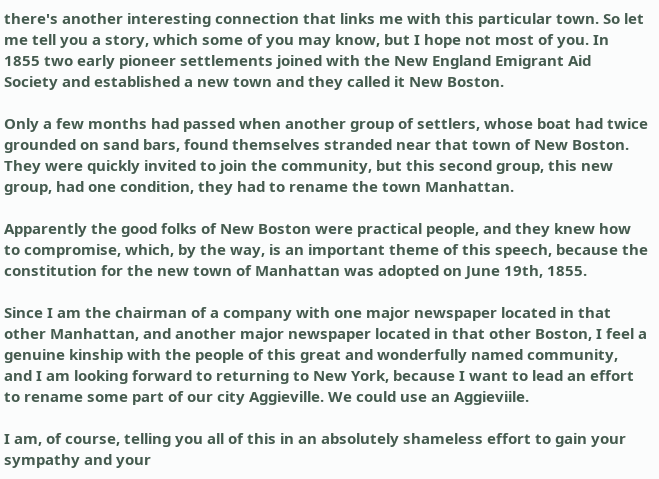there's another interesting connection that links me with this particular town. So let me tell you a story, which some of you may know, but I hope not most of you. In 1855 two early pioneer settlements joined with the New England Emigrant Aid Society and established a new town and they called it New Boston.

Only a few months had passed when another group of settlers, whose boat had twice grounded on sand bars, found themselves stranded near that town of New Boston. They were quickly invited to join the community, but this second group, this new group, had one condition, they had to rename the town Manhattan.

Apparently the good folks of New Boston were practical people, and they knew how to compromise, which, by the way, is an important theme of this speech, because the constitution for the new town of Manhattan was adopted on June 19th, 1855.

Since I am the chairman of a company with one major newspaper located in that other Manhattan, and another major newspaper located in that other Boston, I feel a genuine kinship with the people of this great and wonderfully named community, and I am looking forward to returning to New York, because I want to lead an effort to rename some part of our city Aggieville. We could use an Aggieviile.

I am, of course, telling you all of this in an absolutely shameless effort to gain your sympathy and your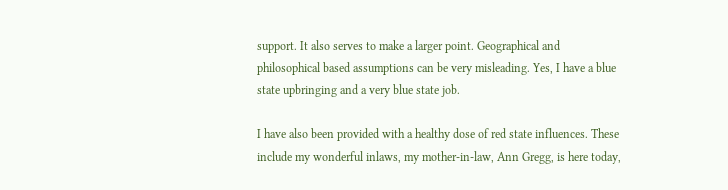support. It also serves to make a larger point. Geographical and philosophical based assumptions can be very misleading. Yes, I have a blue state upbringing and a very blue state job.

I have also been provided with a healthy dose of red state influences. These include my wonderful inlaws, my mother-in-law, Ann Gregg, is here today,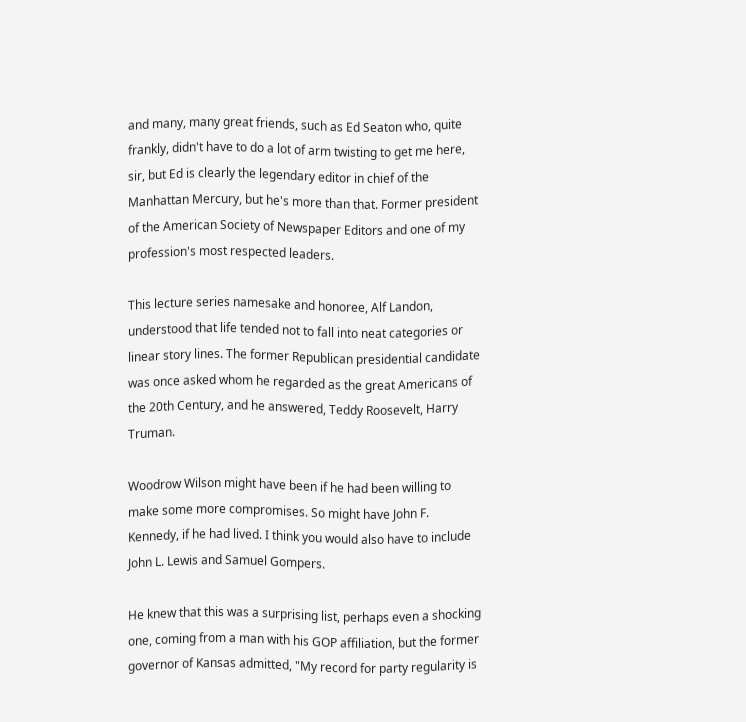and many, many great friends, such as Ed Seaton who, quite frankly, didn't have to do a lot of arm twisting to get me here, sir, but Ed is clearly the legendary editor in chief of the Manhattan Mercury, but he's more than that. Former president of the American Society of Newspaper Editors and one of my profession's most respected leaders.

This lecture series namesake and honoree, Alf Landon, understood that life tended not to fall into neat categories or linear story lines. The former Republican presidential candidate was once asked whom he regarded as the great Americans of the 20th Century, and he answered, Teddy Roosevelt, Harry Truman.

Woodrow Wilson might have been if he had been willing to make some more compromises. So might have John F. Kennedy, if he had lived. I think you would also have to include John L. Lewis and Samuel Gompers.

He knew that this was a surprising list, perhaps even a shocking one, coming from a man with his GOP affiliation, but the former governor of Kansas admitted, "My record for party regularity is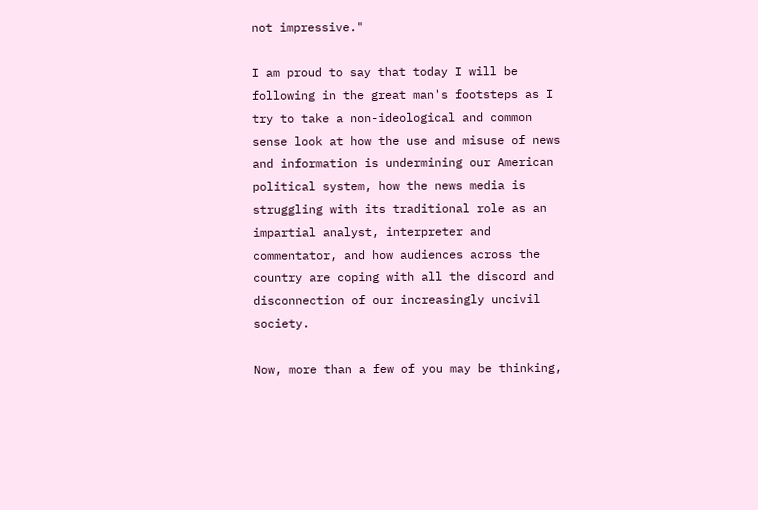not impressive."

I am proud to say that today I will be following in the great man's footsteps as I try to take a non-ideological and common sense look at how the use and misuse of news and information is undermining our American political system, how the news media is struggling with its traditional role as an impartial analyst, interpreter and commentator, and how audiences across the country are coping with all the discord and disconnection of our increasingly uncivil society.

Now, more than a few of you may be thinking,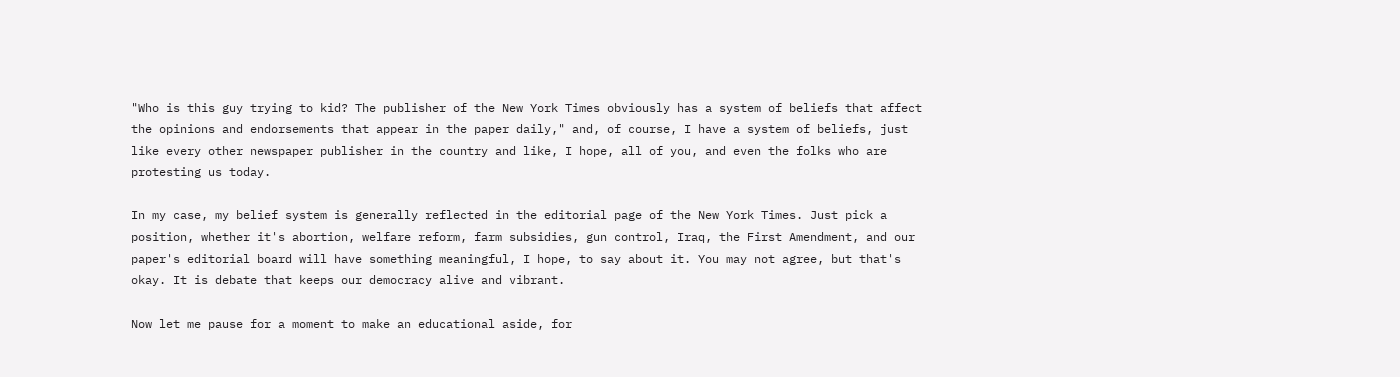"Who is this guy trying to kid? The publisher of the New York Times obviously has a system of beliefs that affect the opinions and endorsements that appear in the paper daily," and, of course, I have a system of beliefs, just like every other newspaper publisher in the country and like, I hope, all of you, and even the folks who are protesting us today.

In my case, my belief system is generally reflected in the editorial page of the New York Times. Just pick a position, whether it's abortion, welfare reform, farm subsidies, gun control, Iraq, the First Amendment, and our paper's editorial board will have something meaningful, I hope, to say about it. You may not agree, but that's okay. It is debate that keeps our democracy alive and vibrant.

Now let me pause for a moment to make an educational aside, for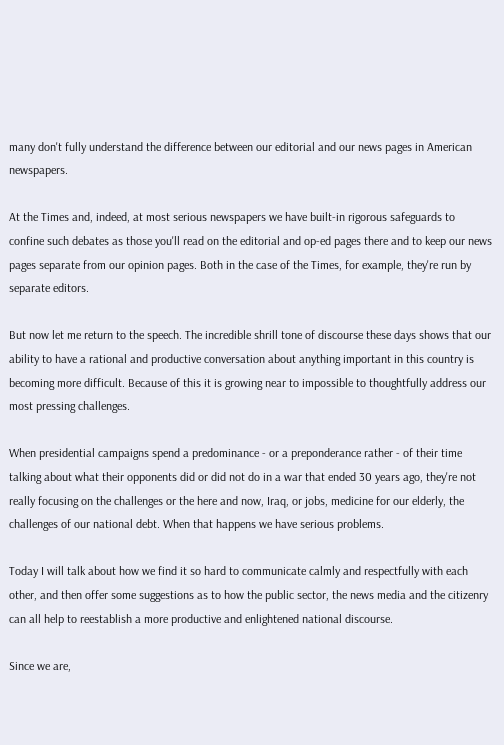many don't fully understand the difference between our editorial and our news pages in American newspapers.

At the Times and, indeed, at most serious newspapers we have built-in rigorous safeguards to confine such debates as those you'll read on the editorial and op-ed pages there and to keep our news pages separate from our opinion pages. Both in the case of the Times, for example, they're run by separate editors.

But now let me return to the speech. The incredible shrill tone of discourse these days shows that our ability to have a rational and productive conversation about anything important in this country is becoming more difficult. Because of this it is growing near to impossible to thoughtfully address our most pressing challenges.

When presidential campaigns spend a predominance - or a preponderance rather - of their time talking about what their opponents did or did not do in a war that ended 30 years ago, they're not really focusing on the challenges or the here and now, Iraq, or jobs, medicine for our elderly, the challenges of our national debt. When that happens we have serious problems.

Today I will talk about how we find it so hard to communicate calmly and respectfully with each other, and then offer some suggestions as to how the public sector, the news media and the citizenry can all help to reestablish a more productive and enlightened national discourse.

Since we are,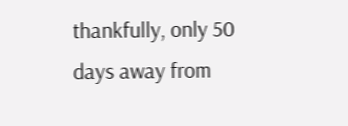thankfully, only 50 days away from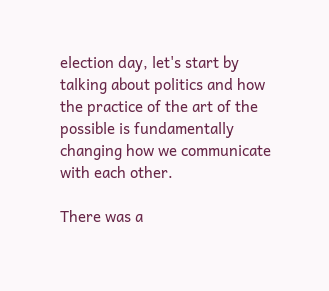election day, let's start by talking about politics and how the practice of the art of the possible is fundamentally changing how we communicate with each other.

There was a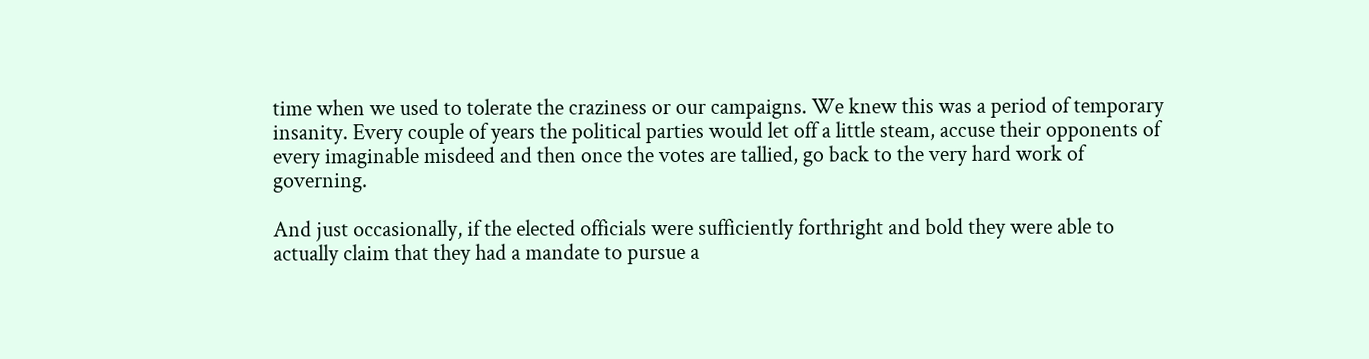time when we used to tolerate the craziness or our campaigns. We knew this was a period of temporary insanity. Every couple of years the political parties would let off a little steam, accuse their opponents of every imaginable misdeed and then once the votes are tallied, go back to the very hard work of governing.

And just occasionally, if the elected officials were sufficiently forthright and bold they were able to actually claim that they had a mandate to pursue a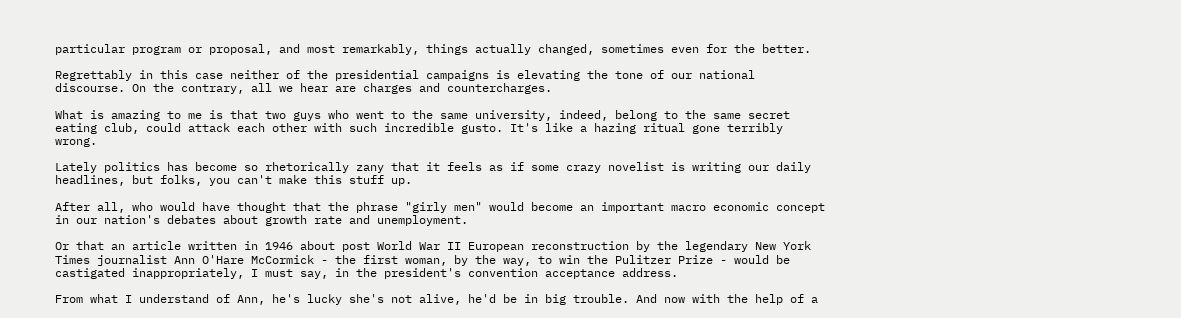particular program or proposal, and most remarkably, things actually changed, sometimes even for the better.

Regrettably in this case neither of the presidential campaigns is elevating the tone of our national discourse. On the contrary, all we hear are charges and countercharges.

What is amazing to me is that two guys who went to the same university, indeed, belong to the same secret eating club, could attack each other with such incredible gusto. It's like a hazing ritual gone terribly wrong.

Lately politics has become so rhetorically zany that it feels as if some crazy novelist is writing our daily headlines, but folks, you can't make this stuff up.

After all, who would have thought that the phrase "girly men" would become an important macro economic concept in our nation's debates about growth rate and unemployment.

Or that an article written in 1946 about post World War II European reconstruction by the legendary New York Times journalist Ann O'Hare McCormick - the first woman, by the way, to win the Pulitzer Prize - would be castigated inappropriately, I must say, in the president's convention acceptance address.

From what I understand of Ann, he's lucky she's not alive, he'd be in big trouble. And now with the help of a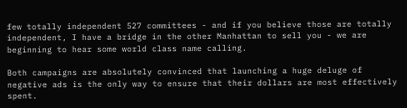few totally independent 527 committees - and if you believe those are totally independent, I have a bridge in the other Manhattan to sell you - we are beginning to hear some world class name calling.

Both campaigns are absolutely convinced that launching a huge deluge of negative ads is the only way to ensure that their dollars are most effectively spent.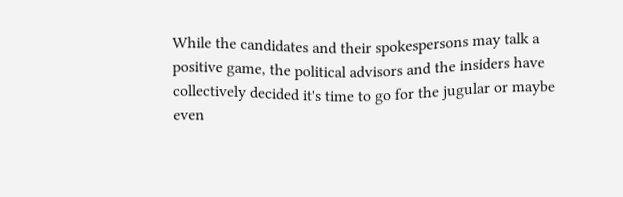While the candidates and their spokespersons may talk a positive game, the political advisors and the insiders have collectively decided it's time to go for the jugular or maybe even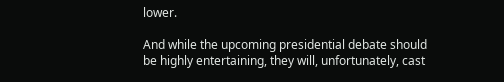lower.

And while the upcoming presidential debate should be highly entertaining, they will, unfortunately, cast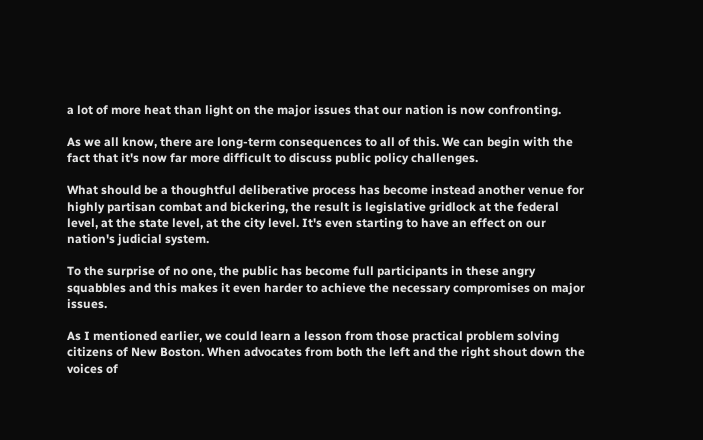a lot of more heat than light on the major issues that our nation is now confronting.

As we all know, there are long-term consequences to all of this. We can begin with the fact that it's now far more difficult to discuss public policy challenges.

What should be a thoughtful deliberative process has become instead another venue for highly partisan combat and bickering, the result is legislative gridlock at the federal level, at the state level, at the city level. It's even starting to have an effect on our nation's judicial system.

To the surprise of no one, the public has become full participants in these angry squabbles and this makes it even harder to achieve the necessary compromises on major issues.

As I mentioned earlier, we could learn a lesson from those practical problem solving citizens of New Boston. When advocates from both the left and the right shout down the voices of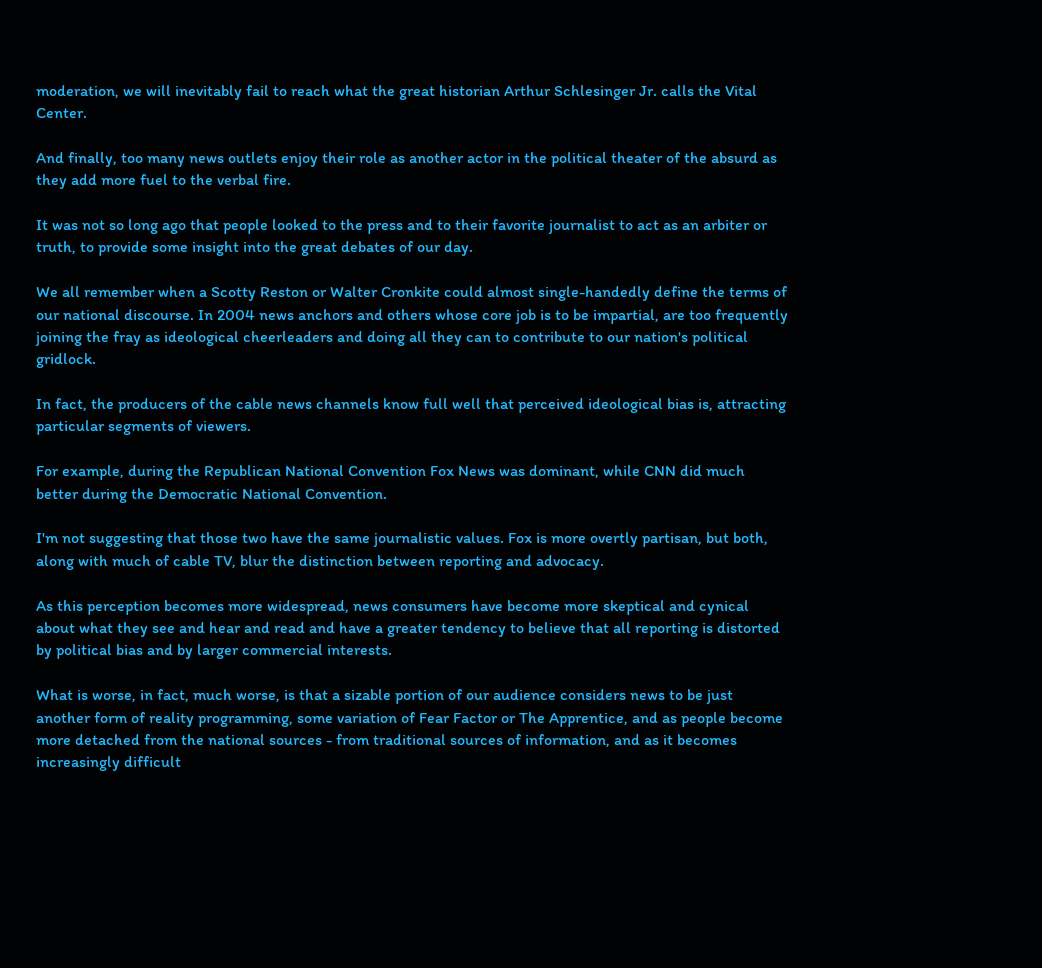moderation, we will inevitably fail to reach what the great historian Arthur Schlesinger Jr. calls the Vital Center.

And finally, too many news outlets enjoy their role as another actor in the political theater of the absurd as they add more fuel to the verbal fire.

It was not so long ago that people looked to the press and to their favorite journalist to act as an arbiter or truth, to provide some insight into the great debates of our day.

We all remember when a Scotty Reston or Walter Cronkite could almost single-handedly define the terms of our national discourse. In 2004 news anchors and others whose core job is to be impartial, are too frequently joining the fray as ideological cheerleaders and doing all they can to contribute to our nation's political gridlock.

In fact, the producers of the cable news channels know full well that perceived ideological bias is, attracting particular segments of viewers.

For example, during the Republican National Convention Fox News was dominant, while CNN did much better during the Democratic National Convention.

I'm not suggesting that those two have the same journalistic values. Fox is more overtly partisan, but both, along with much of cable TV, blur the distinction between reporting and advocacy.

As this perception becomes more widespread, news consumers have become more skeptical and cynical about what they see and hear and read and have a greater tendency to believe that all reporting is distorted by political bias and by larger commercial interests.

What is worse, in fact, much worse, is that a sizable portion of our audience considers news to be just another form of reality programming, some variation of Fear Factor or The Apprentice, and as people become more detached from the national sources - from traditional sources of information, and as it becomes increasingly difficult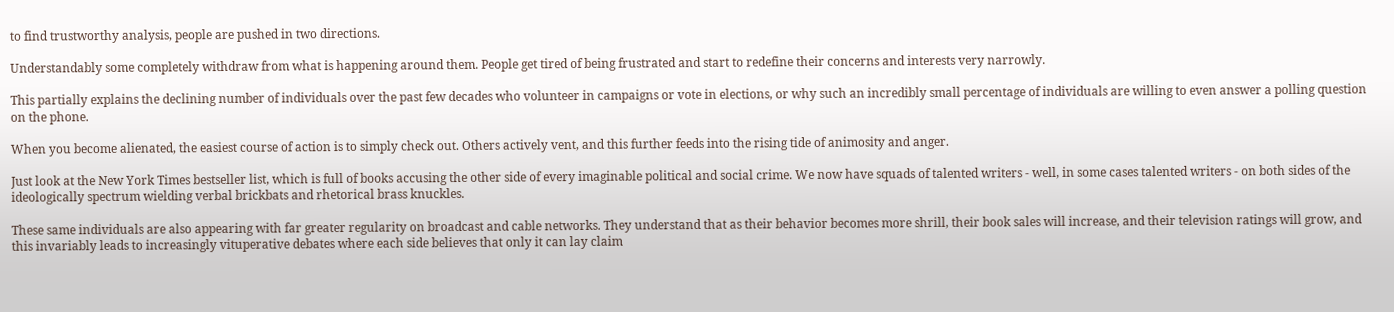to find trustworthy analysis, people are pushed in two directions.

Understandably some completely withdraw from what is happening around them. People get tired of being frustrated and start to redefine their concerns and interests very narrowly.

This partially explains the declining number of individuals over the past few decades who volunteer in campaigns or vote in elections, or why such an incredibly small percentage of individuals are willing to even answer a polling question on the phone.

When you become alienated, the easiest course of action is to simply check out. Others actively vent, and this further feeds into the rising tide of animosity and anger.

Just look at the New York Times bestseller list, which is full of books accusing the other side of every imaginable political and social crime. We now have squads of talented writers - well, in some cases talented writers - on both sides of the ideologically spectrum wielding verbal brickbats and rhetorical brass knuckles.

These same individuals are also appearing with far greater regularity on broadcast and cable networks. They understand that as their behavior becomes more shrill, their book sales will increase, and their television ratings will grow, and this invariably leads to increasingly vituperative debates where each side believes that only it can lay claim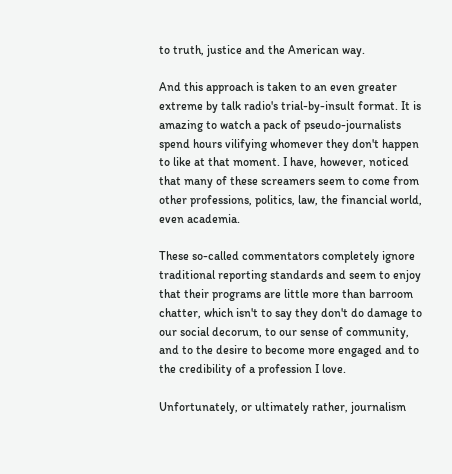to truth, justice and the American way.

And this approach is taken to an even greater extreme by talk radio's trial-by-insult format. It is amazing to watch a pack of pseudo-journalists spend hours vilifying whomever they don't happen to like at that moment. I have, however, noticed that many of these screamers seem to come from other professions, politics, law, the financial world, even academia.

These so-called commentators completely ignore traditional reporting standards and seem to enjoy that their programs are little more than barroom chatter, which isn't to say they don't do damage to our social decorum, to our sense of community, and to the desire to become more engaged and to the credibility of a profession I love.

Unfortunately, or ultimately rather, journalism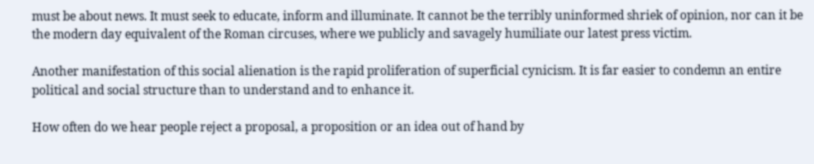must be about news. It must seek to educate, inform and illuminate. It cannot be the terribly uninformed shriek of opinion, nor can it be the modern day equivalent of the Roman circuses, where we publicly and savagely humiliate our latest press victim.

Another manifestation of this social alienation is the rapid proliferation of superficial cynicism. It is far easier to condemn an entire political and social structure than to understand and to enhance it.

How often do we hear people reject a proposal, a proposition or an idea out of hand by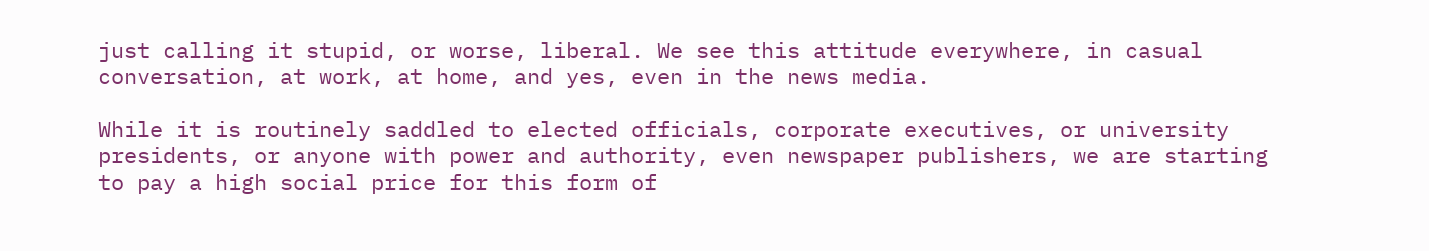just calling it stupid, or worse, liberal. We see this attitude everywhere, in casual conversation, at work, at home, and yes, even in the news media.

While it is routinely saddled to elected officials, corporate executives, or university presidents, or anyone with power and authority, even newspaper publishers, we are starting to pay a high social price for this form of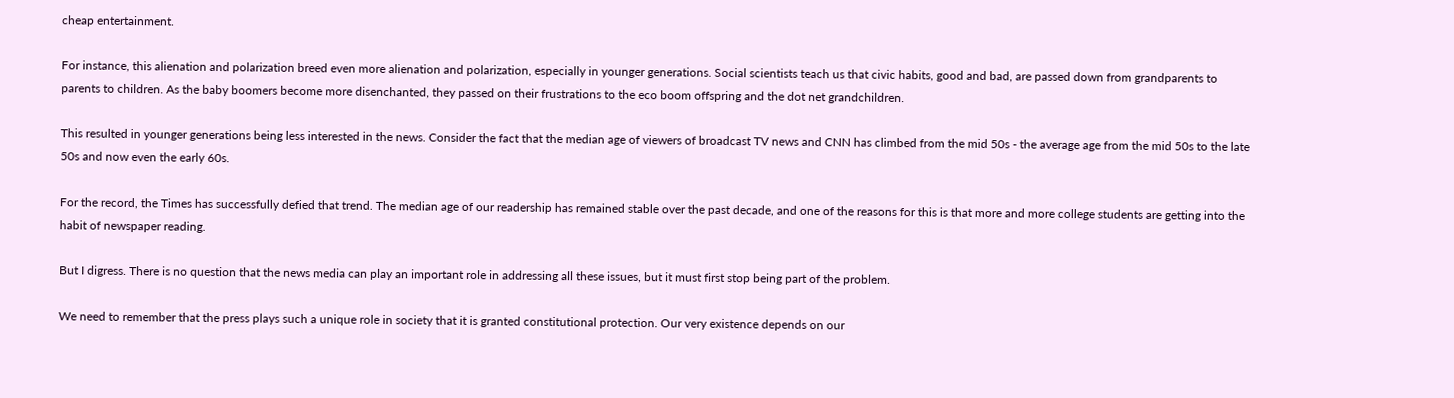cheap entertainment.

For instance, this alienation and polarization breed even more alienation and polarization, especially in younger generations. Social scientists teach us that civic habits, good and bad, are passed down from grandparents to parents to children. As the baby boomers become more disenchanted, they passed on their frustrations to the eco boom offspring and the dot net grandchildren.

This resulted in younger generations being less interested in the news. Consider the fact that the median age of viewers of broadcast TV news and CNN has climbed from the mid 50s - the average age from the mid 50s to the late 50s and now even the early 60s.

For the record, the Times has successfully defied that trend. The median age of our readership has remained stable over the past decade, and one of the reasons for this is that more and more college students are getting into the habit of newspaper reading.

But I digress. There is no question that the news media can play an important role in addressing all these issues, but it must first stop being part of the problem.

We need to remember that the press plays such a unique role in society that it is granted constitutional protection. Our very existence depends on our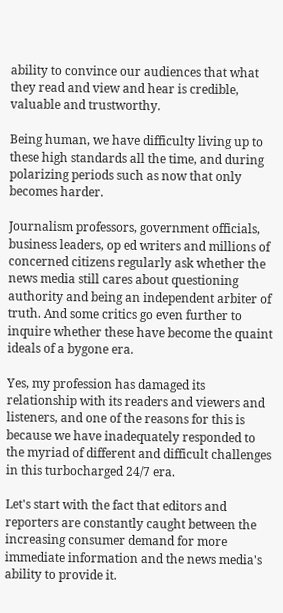ability to convince our audiences that what they read and view and hear is credible, valuable and trustworthy.

Being human, we have difficulty living up to these high standards all the time, and during polarizing periods such as now that only becomes harder.

Journalism professors, government officials, business leaders, op ed writers and millions of concerned citizens regularly ask whether the news media still cares about questioning authority and being an independent arbiter of truth. And some critics go even further to inquire whether these have become the quaint ideals of a bygone era.

Yes, my profession has damaged its relationship with its readers and viewers and listeners, and one of the reasons for this is because we have inadequately responded to the myriad of different and difficult challenges in this turbocharged 24/7 era.

Let's start with the fact that editors and reporters are constantly caught between the increasing consumer demand for more immediate information and the news media's ability to provide it.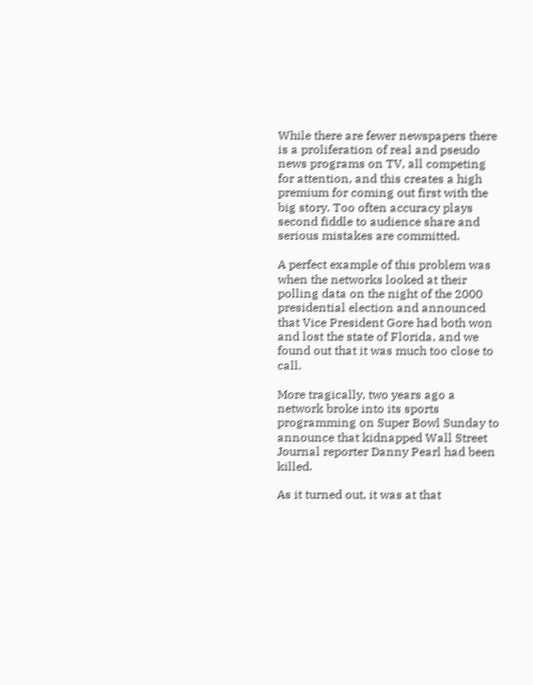While there are fewer newspapers there is a proliferation of real and pseudo news programs on TV, all competing for attention, and this creates a high premium for coming out first with the big story. Too often accuracy plays second fiddle to audience share and serious mistakes are committed.

A perfect example of this problem was when the networks looked at their polling data on the night of the 2000 presidential election and announced that Vice President Gore had both won and lost the state of Florida, and we found out that it was much too close to call.

More tragically, two years ago a network broke into its sports programming on Super Bowl Sunday to announce that kidnapped Wall Street Journal reporter Danny Pearl had been killed.

As it turned out, it was at that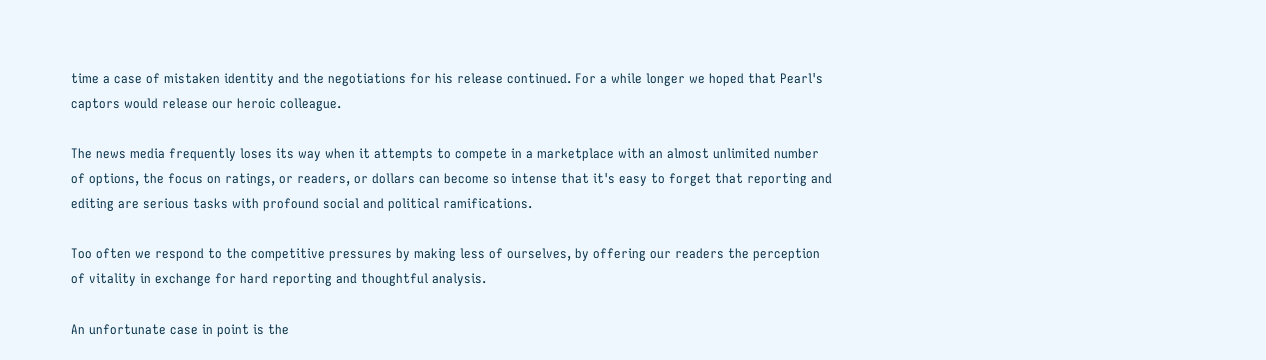time a case of mistaken identity and the negotiations for his release continued. For a while longer we hoped that Pearl's captors would release our heroic colleague.

The news media frequently loses its way when it attempts to compete in a marketplace with an almost unlimited number of options, the focus on ratings, or readers, or dollars can become so intense that it's easy to forget that reporting and editing are serious tasks with profound social and political ramifications.

Too often we respond to the competitive pressures by making less of ourselves, by offering our readers the perception of vitality in exchange for hard reporting and thoughtful analysis.

An unfortunate case in point is the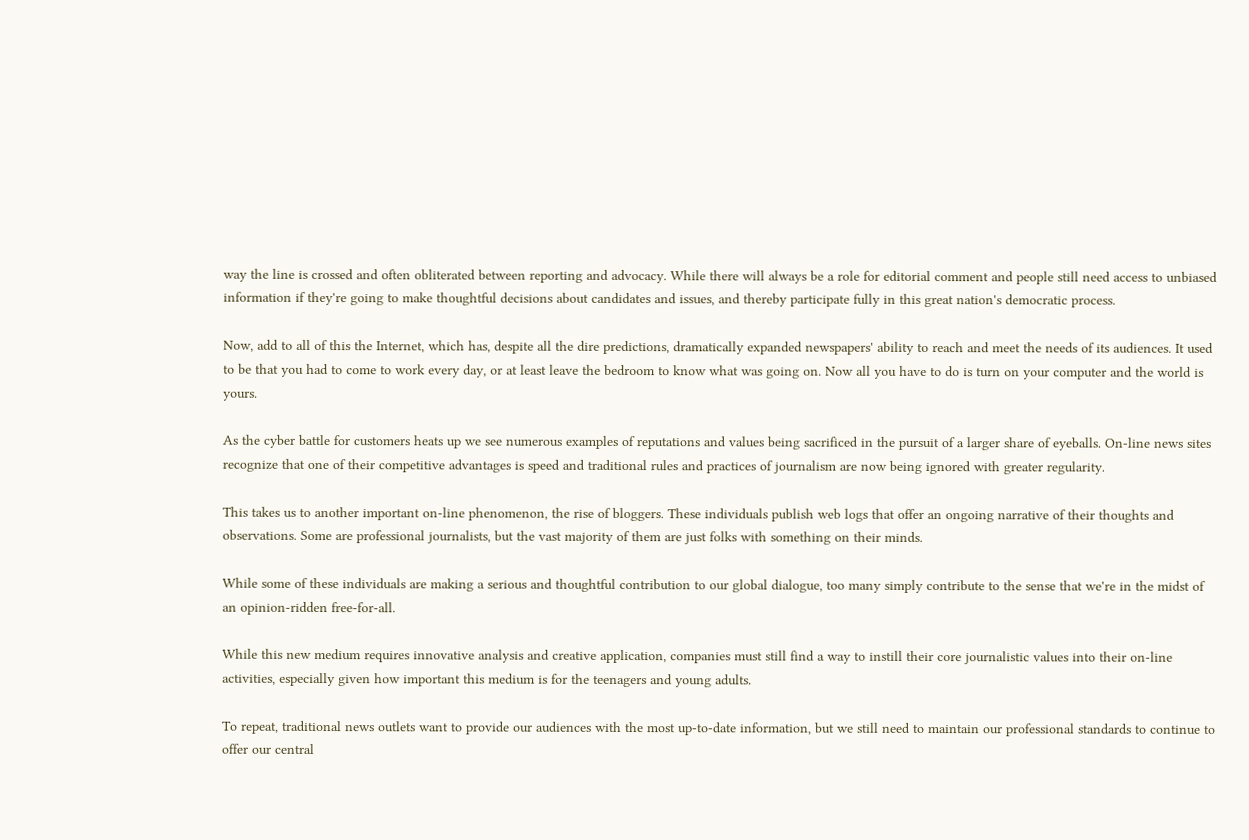way the line is crossed and often obliterated between reporting and advocacy. While there will always be a role for editorial comment and people still need access to unbiased information if they're going to make thoughtful decisions about candidates and issues, and thereby participate fully in this great nation's democratic process.

Now, add to all of this the Internet, which has, despite all the dire predictions, dramatically expanded newspapers' ability to reach and meet the needs of its audiences. It used to be that you had to come to work every day, or at least leave the bedroom to know what was going on. Now all you have to do is turn on your computer and the world is yours.

As the cyber battle for customers heats up we see numerous examples of reputations and values being sacrificed in the pursuit of a larger share of eyeballs. On-line news sites recognize that one of their competitive advantages is speed and traditional rules and practices of journalism are now being ignored with greater regularity.

This takes us to another important on-line phenomenon, the rise of bloggers. These individuals publish web logs that offer an ongoing narrative of their thoughts and observations. Some are professional journalists, but the vast majority of them are just folks with something on their minds.

While some of these individuals are making a serious and thoughtful contribution to our global dialogue, too many simply contribute to the sense that we're in the midst of an opinion-ridden free-for-all.

While this new medium requires innovative analysis and creative application, companies must still find a way to instill their core journalistic values into their on-line activities, especially given how important this medium is for the teenagers and young adults.

To repeat, traditional news outlets want to provide our audiences with the most up-to-date information, but we still need to maintain our professional standards to continue to offer our central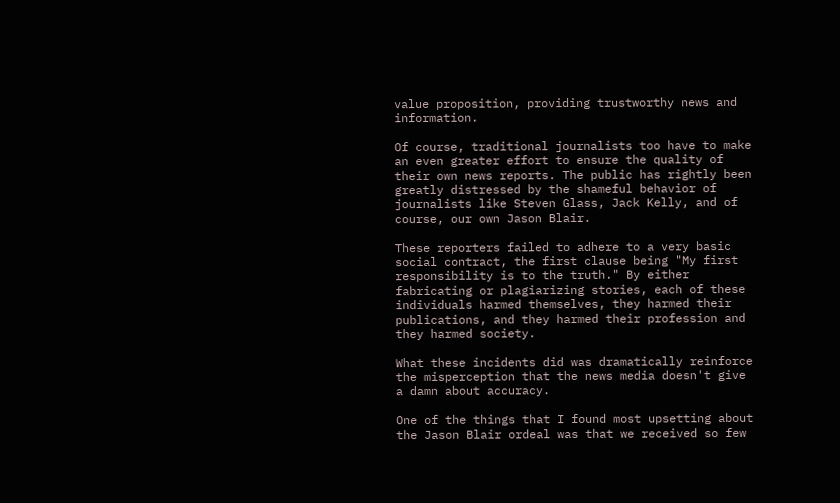value proposition, providing trustworthy news and information.

Of course, traditional journalists too have to make an even greater effort to ensure the quality of their own news reports. The public has rightly been greatly distressed by the shameful behavior of journalists like Steven Glass, Jack Kelly, and of course, our own Jason Blair.

These reporters failed to adhere to a very basic social contract, the first clause being "My first responsibility is to the truth." By either fabricating or plagiarizing stories, each of these individuals harmed themselves, they harmed their publications, and they harmed their profession and they harmed society.

What these incidents did was dramatically reinforce the misperception that the news media doesn't give a damn about accuracy.

One of the things that I found most upsetting about the Jason Blair ordeal was that we received so few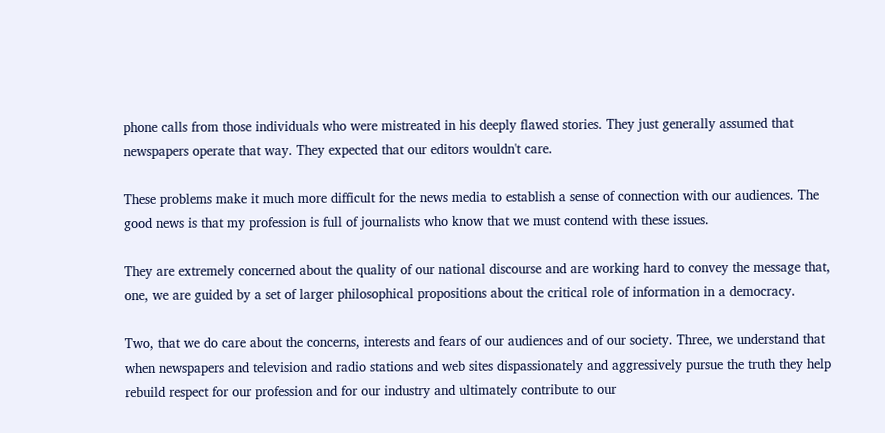phone calls from those individuals who were mistreated in his deeply flawed stories. They just generally assumed that newspapers operate that way. They expected that our editors wouldn't care.

These problems make it much more difficult for the news media to establish a sense of connection with our audiences. The good news is that my profession is full of journalists who know that we must contend with these issues.

They are extremely concerned about the quality of our national discourse and are working hard to convey the message that, one, we are guided by a set of larger philosophical propositions about the critical role of information in a democracy.

Two, that we do care about the concerns, interests and fears of our audiences and of our society. Three, we understand that when newspapers and television and radio stations and web sites dispassionately and aggressively pursue the truth they help rebuild respect for our profession and for our industry and ultimately contribute to our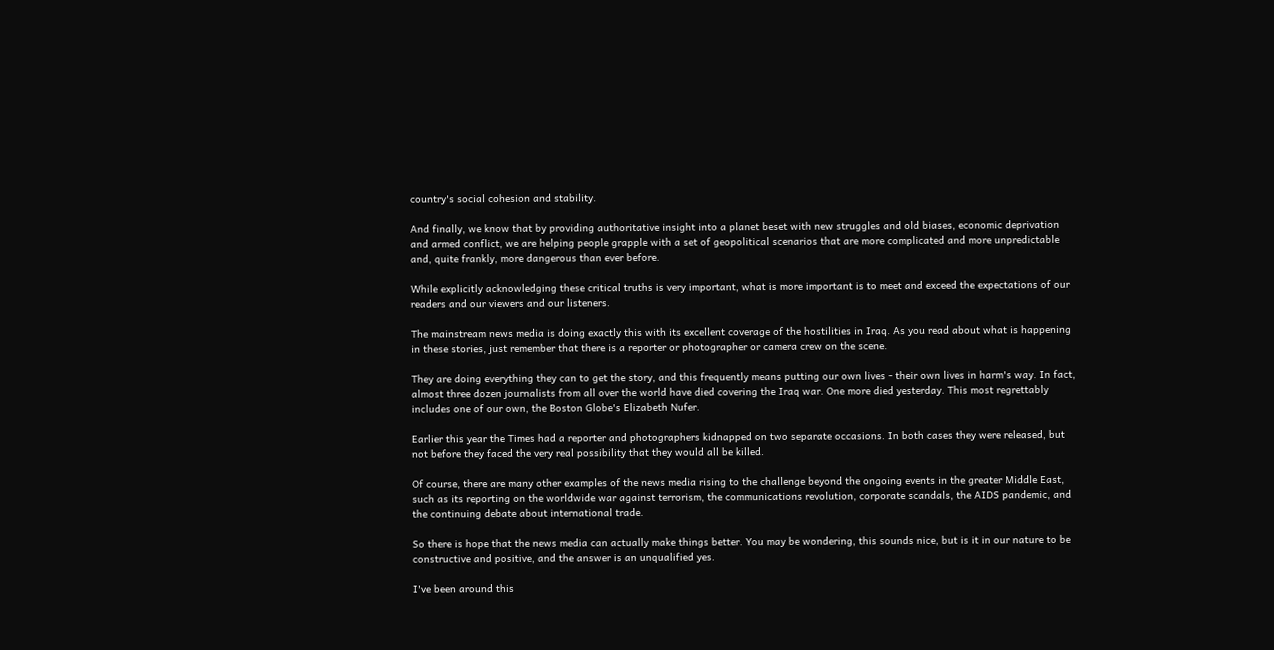country's social cohesion and stability.

And finally, we know that by providing authoritative insight into a planet beset with new struggles and old biases, economic deprivation and armed conflict, we are helping people grapple with a set of geopolitical scenarios that are more complicated and more unpredictable and, quite frankly, more dangerous than ever before.

While explicitly acknowledging these critical truths is very important, what is more important is to meet and exceed the expectations of our readers and our viewers and our listeners.

The mainstream news media is doing exactly this with its excellent coverage of the hostilities in Iraq. As you read about what is happening in these stories, just remember that there is a reporter or photographer or camera crew on the scene.

They are doing everything they can to get the story, and this frequently means putting our own lives - their own lives in harm's way. In fact, almost three dozen journalists from all over the world have died covering the Iraq war. One more died yesterday. This most regrettably includes one of our own, the Boston Globe's Elizabeth Nufer.

Earlier this year the Times had a reporter and photographers kidnapped on two separate occasions. In both cases they were released, but not before they faced the very real possibility that they would all be killed.

Of course, there are many other examples of the news media rising to the challenge beyond the ongoing events in the greater Middle East, such as its reporting on the worldwide war against terrorism, the communications revolution, corporate scandals, the AIDS pandemic, and the continuing debate about international trade.

So there is hope that the news media can actually make things better. You may be wondering, this sounds nice, but is it in our nature to be constructive and positive, and the answer is an unqualified yes.

I've been around this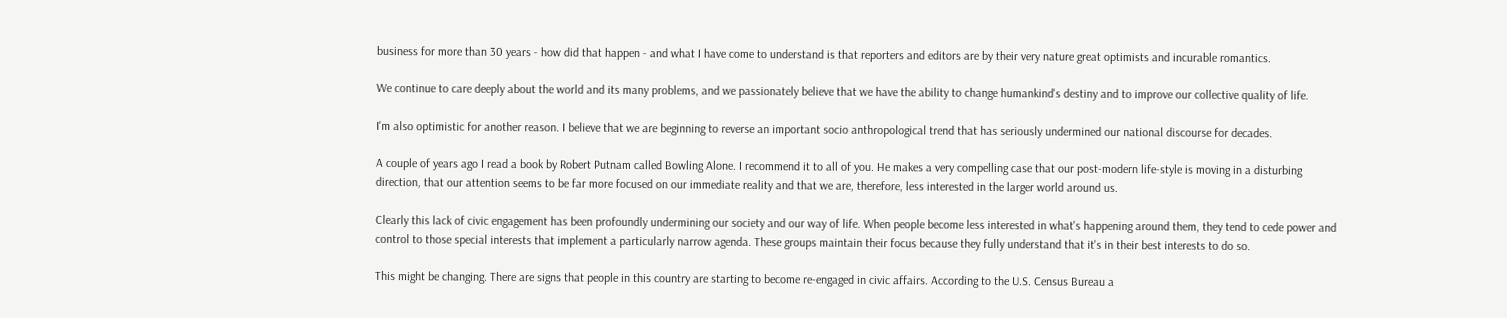business for more than 30 years - how did that happen - and what I have come to understand is that reporters and editors are by their very nature great optimists and incurable romantics.

We continue to care deeply about the world and its many problems, and we passionately believe that we have the ability to change humankind's destiny and to improve our collective quality of life.

I'm also optimistic for another reason. I believe that we are beginning to reverse an important socio anthropological trend that has seriously undermined our national discourse for decades.

A couple of years ago I read a book by Robert Putnam called Bowling Alone. I recommend it to all of you. He makes a very compelling case that our post-modern life-style is moving in a disturbing direction, that our attention seems to be far more focused on our immediate reality and that we are, therefore, less interested in the larger world around us.

Clearly this lack of civic engagement has been profoundly undermining our society and our way of life. When people become less interested in what's happening around them, they tend to cede power and control to those special interests that implement a particularly narrow agenda. These groups maintain their focus because they fully understand that it's in their best interests to do so.

This might be changing. There are signs that people in this country are starting to become re-engaged in civic affairs. According to the U.S. Census Bureau a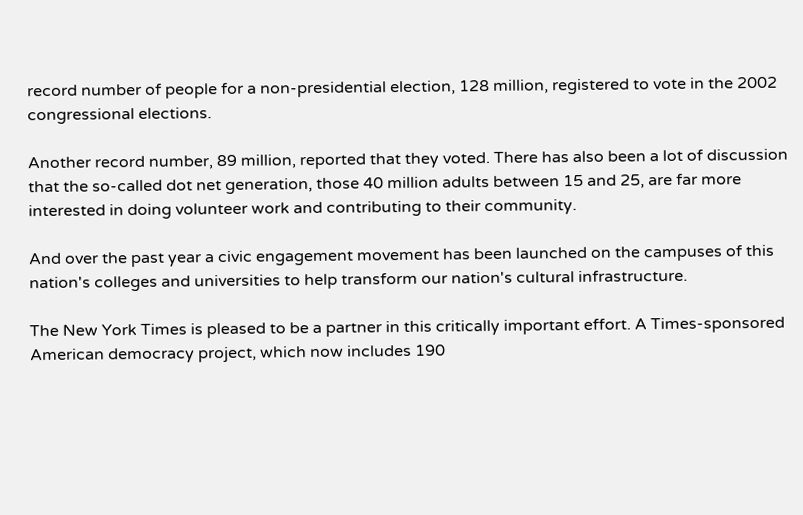record number of people for a non-presidential election, 128 million, registered to vote in the 2002 congressional elections.

Another record number, 89 million, reported that they voted. There has also been a lot of discussion that the so-called dot net generation, those 40 million adults between 15 and 25, are far more interested in doing volunteer work and contributing to their community.

And over the past year a civic engagement movement has been launched on the campuses of this nation's colleges and universities to help transform our nation's cultural infrastructure.

The New York Times is pleased to be a partner in this critically important effort. A Times-sponsored American democracy project, which now includes 190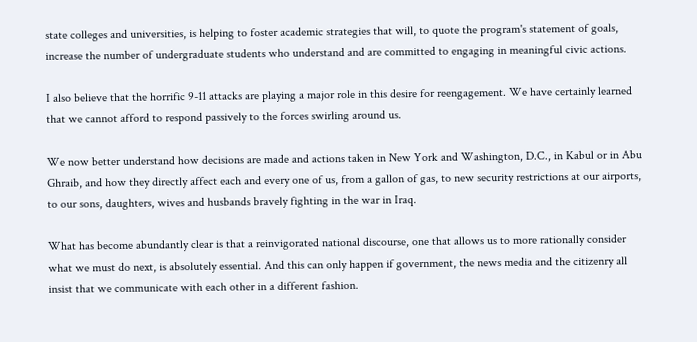state colleges and universities, is helping to foster academic strategies that will, to quote the program's statement of goals, increase the number of undergraduate students who understand and are committed to engaging in meaningful civic actions.

I also believe that the horrific 9-11 attacks are playing a major role in this desire for reengagement. We have certainly learned that we cannot afford to respond passively to the forces swirling around us.

We now better understand how decisions are made and actions taken in New York and Washington, D.C., in Kabul or in Abu Ghraib, and how they directly affect each and every one of us, from a gallon of gas, to new security restrictions at our airports, to our sons, daughters, wives and husbands bravely fighting in the war in Iraq.

What has become abundantly clear is that a reinvigorated national discourse, one that allows us to more rationally consider what we must do next, is absolutely essential. And this can only happen if government, the news media and the citizenry all insist that we communicate with each other in a different fashion.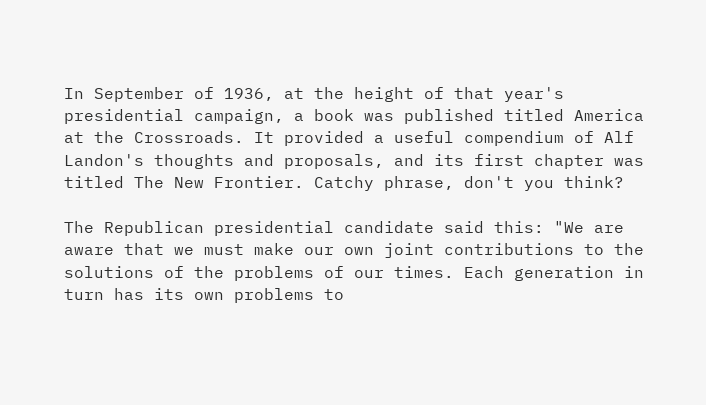In September of 1936, at the height of that year's presidential campaign, a book was published titled America at the Crossroads. It provided a useful compendium of Alf Landon's thoughts and proposals, and its first chapter was titled The New Frontier. Catchy phrase, don't you think?

The Republican presidential candidate said this: "We are aware that we must make our own joint contributions to the solutions of the problems of our times. Each generation in turn has its own problems to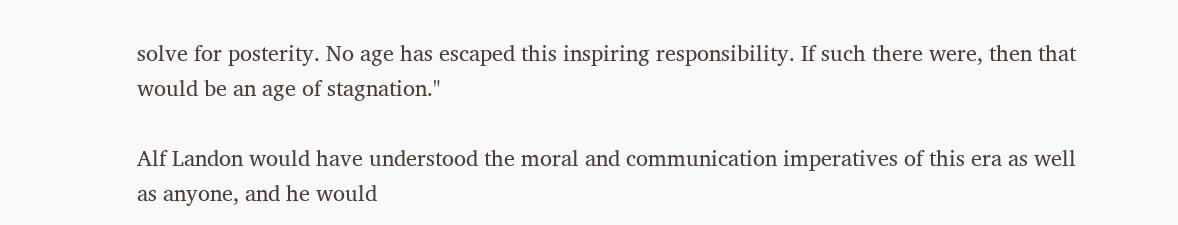solve for posterity. No age has escaped this inspiring responsibility. If such there were, then that would be an age of stagnation."

Alf Landon would have understood the moral and communication imperatives of this era as well as anyone, and he would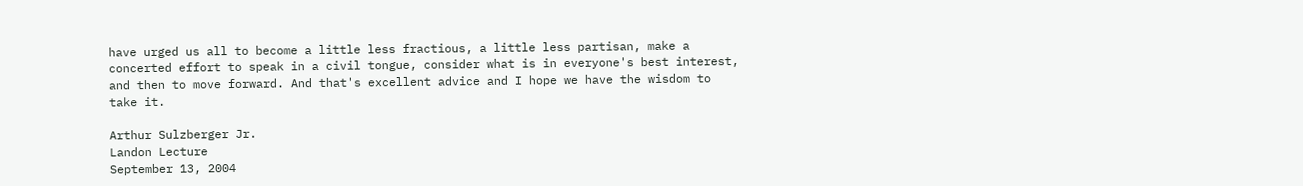have urged us all to become a little less fractious, a little less partisan, make a concerted effort to speak in a civil tongue, consider what is in everyone's best interest, and then to move forward. And that's excellent advice and I hope we have the wisdom to take it.

Arthur Sulzberger Jr.
Landon Lecture
September 13, 2004